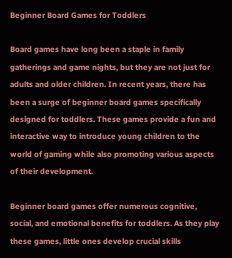Beginner Board Games for Toddlers

Board games have long been a staple in family gatherings and game nights, but they are not just for adults and older children. In recent years, there has been a surge of beginner board games specifically designed for toddlers. These games provide a fun and interactive way to introduce young children to the world of gaming while also promoting various aspects of their development.

Beginner board games offer numerous cognitive, social, and emotional benefits for toddlers. As they play these games, little ones develop crucial skills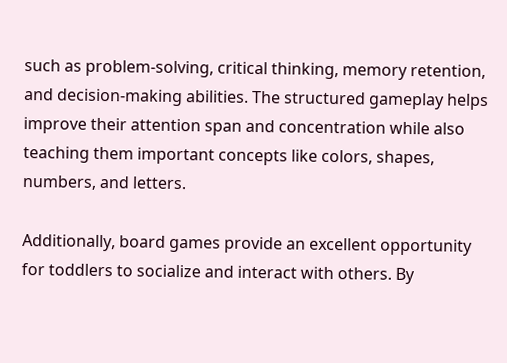such as problem-solving, critical thinking, memory retention, and decision-making abilities. The structured gameplay helps improve their attention span and concentration while also teaching them important concepts like colors, shapes, numbers, and letters.

Additionally, board games provide an excellent opportunity for toddlers to socialize and interact with others. By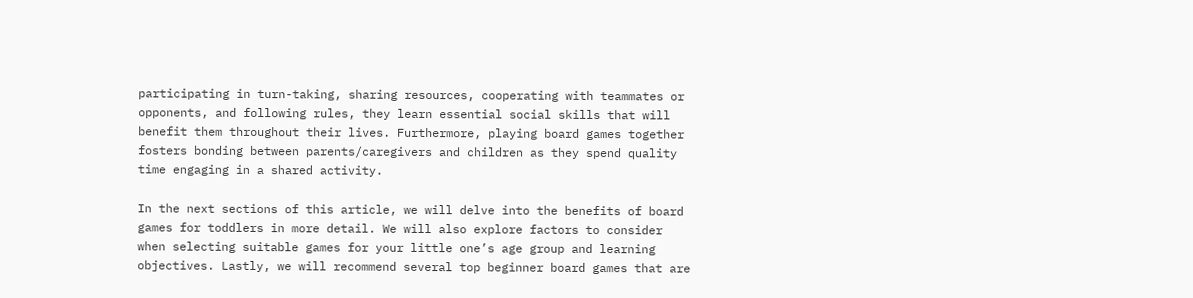participating in turn-taking, sharing resources, cooperating with teammates or opponents, and following rules, they learn essential social skills that will benefit them throughout their lives. Furthermore, playing board games together fosters bonding between parents/caregivers and children as they spend quality time engaging in a shared activity.

In the next sections of this article, we will delve into the benefits of board games for toddlers in more detail. We will also explore factors to consider when selecting suitable games for your little one’s age group and learning objectives. Lastly, we will recommend several top beginner board games that are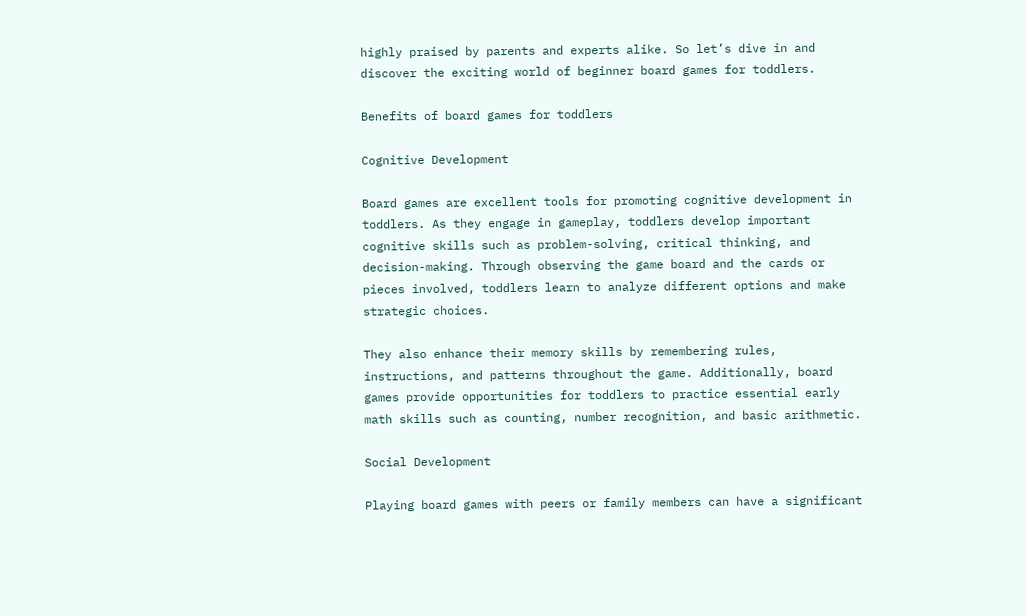highly praised by parents and experts alike. So let’s dive in and discover the exciting world of beginner board games for toddlers.

Benefits of board games for toddlers

Cognitive Development

Board games are excellent tools for promoting cognitive development in toddlers. As they engage in gameplay, toddlers develop important cognitive skills such as problem-solving, critical thinking, and decision-making. Through observing the game board and the cards or pieces involved, toddlers learn to analyze different options and make strategic choices.

They also enhance their memory skills by remembering rules, instructions, and patterns throughout the game. Additionally, board games provide opportunities for toddlers to practice essential early math skills such as counting, number recognition, and basic arithmetic.

Social Development

Playing board games with peers or family members can have a significant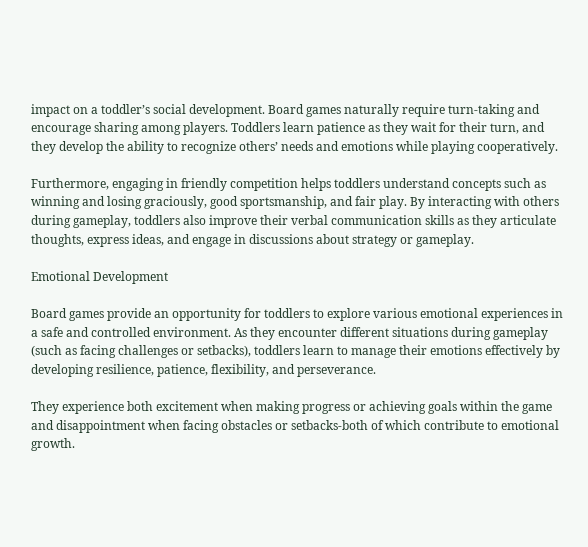impact on a toddler’s social development. Board games naturally require turn-taking and encourage sharing among players. Toddlers learn patience as they wait for their turn, and they develop the ability to recognize others’ needs and emotions while playing cooperatively.

Furthermore, engaging in friendly competition helps toddlers understand concepts such as winning and losing graciously, good sportsmanship, and fair play. By interacting with others during gameplay, toddlers also improve their verbal communication skills as they articulate thoughts, express ideas, and engage in discussions about strategy or gameplay.

Emotional Development

Board games provide an opportunity for toddlers to explore various emotional experiences in a safe and controlled environment. As they encounter different situations during gameplay (such as facing challenges or setbacks), toddlers learn to manage their emotions effectively by developing resilience, patience, flexibility, and perseverance.

They experience both excitement when making progress or achieving goals within the game and disappointment when facing obstacles or setbacks-both of which contribute to emotional growth.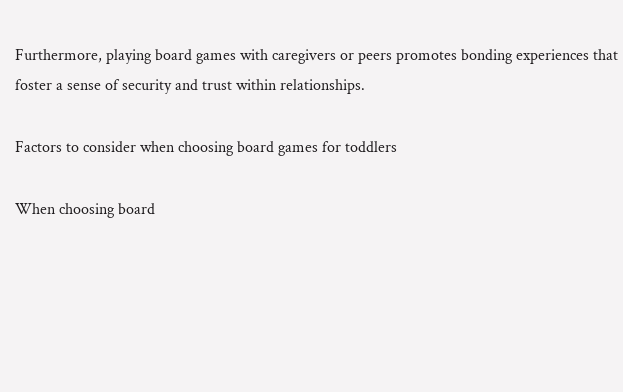Furthermore, playing board games with caregivers or peers promotes bonding experiences that foster a sense of security and trust within relationships.

Factors to consider when choosing board games for toddlers

When choosing board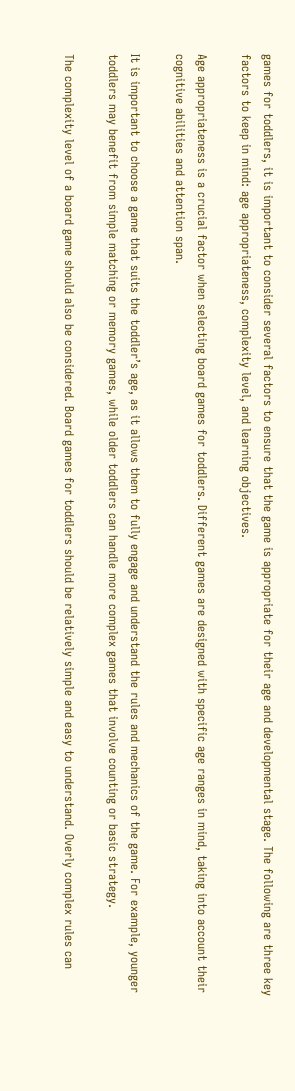games for toddlers, it is important to consider several factors to ensure that the game is appropriate for their age and developmental stage. The following are three key factors to keep in mind: age appropriateness, complexity level, and learning objectives.

Age appropriateness is a crucial factor when selecting board games for toddlers. Different games are designed with specific age ranges in mind, taking into account their cognitive abilities and attention span.

It is important to choose a game that suits the toddler’s age, as it allows them to fully engage and understand the rules and mechanics of the game. For example, younger toddlers may benefit from simple matching or memory games, while older toddlers can handle more complex games that involve counting or basic strategy.

The complexity level of a board game should also be considered. Board games for toddlers should be relatively simple and easy to understand. Overly complex rules can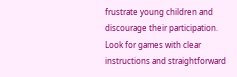frustrate young children and discourage their participation. Look for games with clear instructions and straightforward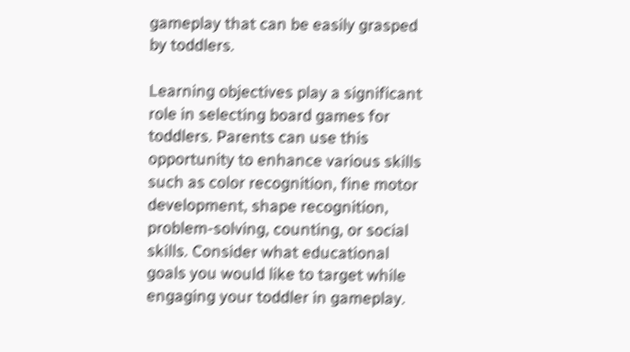gameplay that can be easily grasped by toddlers.

Learning objectives play a significant role in selecting board games for toddlers. Parents can use this opportunity to enhance various skills such as color recognition, fine motor development, shape recognition, problem-solving, counting, or social skills. Consider what educational goals you would like to target while engaging your toddler in gameplay.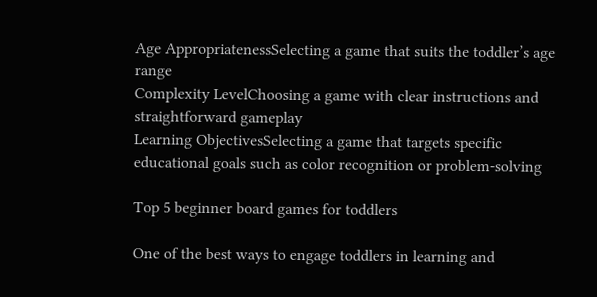Age AppropriatenessSelecting a game that suits the toddler’s age range
Complexity LevelChoosing a game with clear instructions and straightforward gameplay
Learning ObjectivesSelecting a game that targets specific educational goals such as color recognition or problem-solving

Top 5 beginner board games for toddlers

One of the best ways to engage toddlers in learning and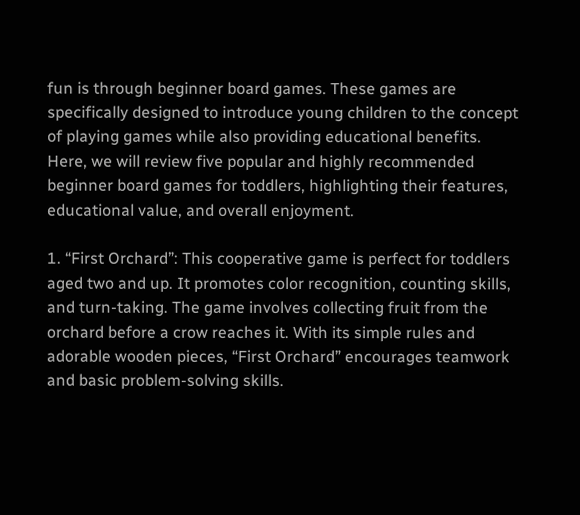fun is through beginner board games. These games are specifically designed to introduce young children to the concept of playing games while also providing educational benefits. Here, we will review five popular and highly recommended beginner board games for toddlers, highlighting their features, educational value, and overall enjoyment.

1. “First Orchard”: This cooperative game is perfect for toddlers aged two and up. It promotes color recognition, counting skills, and turn-taking. The game involves collecting fruit from the orchard before a crow reaches it. With its simple rules and adorable wooden pieces, “First Orchard” encourages teamwork and basic problem-solving skills.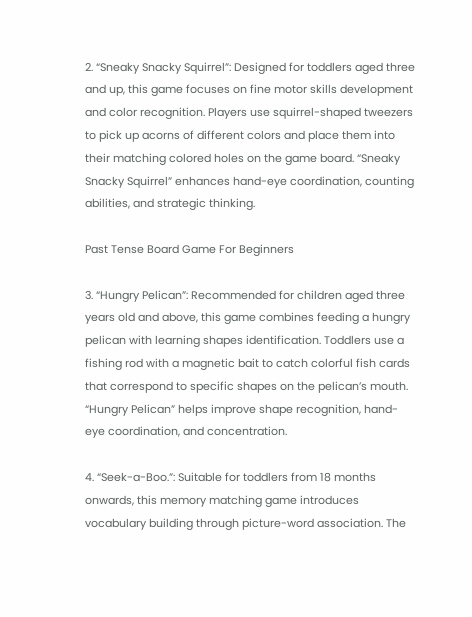2. “Sneaky Snacky Squirrel”: Designed for toddlers aged three and up, this game focuses on fine motor skills development and color recognition. Players use squirrel-shaped tweezers to pick up acorns of different colors and place them into their matching colored holes on the game board. “Sneaky Snacky Squirrel” enhances hand-eye coordination, counting abilities, and strategic thinking.

Past Tense Board Game For Beginners

3. “Hungry Pelican”: Recommended for children aged three years old and above, this game combines feeding a hungry pelican with learning shapes identification. Toddlers use a fishing rod with a magnetic bait to catch colorful fish cards that correspond to specific shapes on the pelican’s mouth. “Hungry Pelican” helps improve shape recognition, hand-eye coordination, and concentration.

4. “Seek-a-Boo.”: Suitable for toddlers from 18 months onwards, this memory matching game introduces vocabulary building through picture-word association. The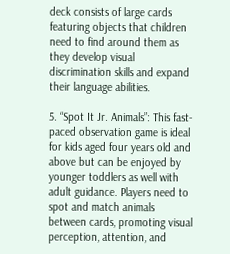deck consists of large cards featuring objects that children need to find around them as they develop visual discrimination skills and expand their language abilities.

5. “Spot It Jr. Animals”: This fast-paced observation game is ideal for kids aged four years old and above but can be enjoyed by younger toddlers as well with adult guidance. Players need to spot and match animals between cards, promoting visual perception, attention, and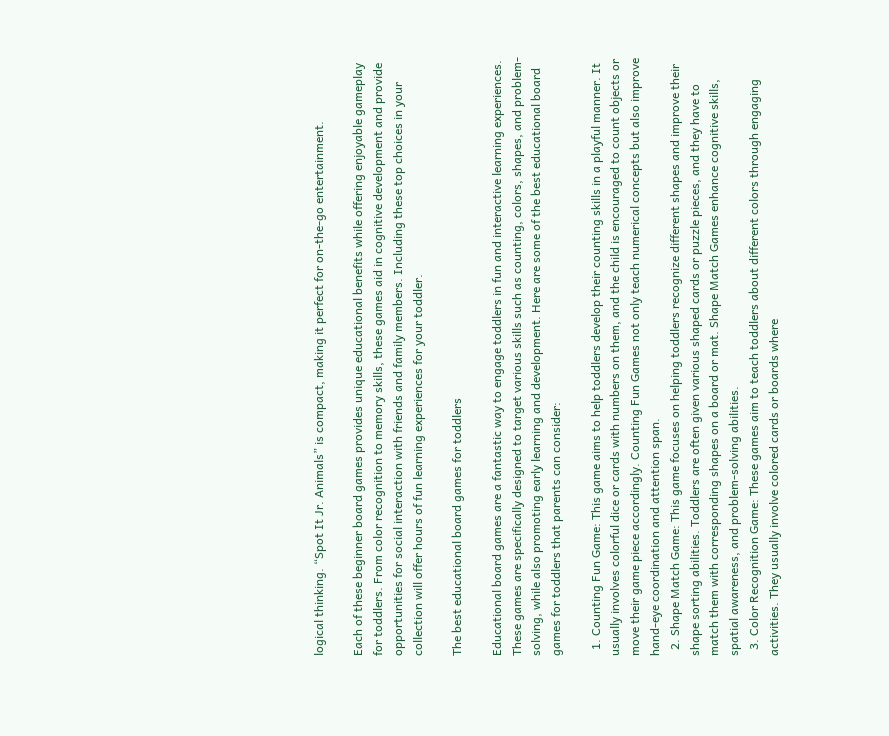logical thinking. “Spot It Jr. Animals” is compact, making it perfect for on-the-go entertainment.

Each of these beginner board games provides unique educational benefits while offering enjoyable gameplay for toddlers. From color recognition to memory skills, these games aid in cognitive development and provide opportunities for social interaction with friends and family members. Including these top choices in your collection will offer hours of fun learning experiences for your toddler.

The best educational board games for toddlers

Educational board games are a fantastic way to engage toddlers in fun and interactive learning experiences. These games are specifically designed to target various skills such as counting, colors, shapes, and problem-solving, while also promoting early learning and development. Here are some of the best educational board games for toddlers that parents can consider:

  1. Counting Fun Game: This game aims to help toddlers develop their counting skills in a playful manner. It usually involves colorful dice or cards with numbers on them, and the child is encouraged to count objects or move their game piece accordingly. Counting Fun Games not only teach numerical concepts but also improve hand-eye coordination and attention span.
  2. Shape Match Game: This game focuses on helping toddlers recognize different shapes and improve their shape sorting abilities. Toddlers are often given various shaped cards or puzzle pieces, and they have to match them with corresponding shapes on a board or mat. Shape Match Games enhance cognitive skills, spatial awareness, and problem-solving abilities.
  3. Color Recognition Game: These games aim to teach toddlers about different colors through engaging activities. They usually involve colored cards or boards where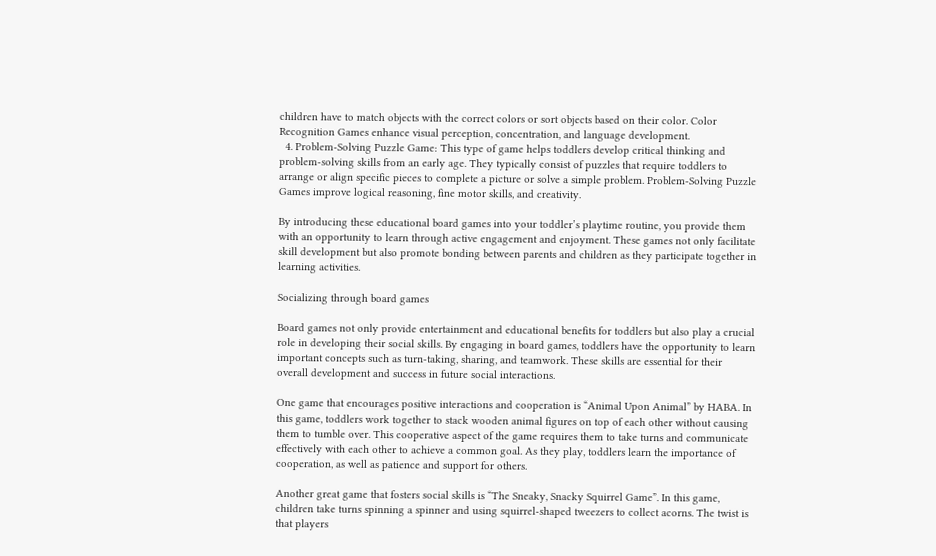children have to match objects with the correct colors or sort objects based on their color. Color Recognition Games enhance visual perception, concentration, and language development.
  4. Problem-Solving Puzzle Game: This type of game helps toddlers develop critical thinking and problem-solving skills from an early age. They typically consist of puzzles that require toddlers to arrange or align specific pieces to complete a picture or solve a simple problem. Problem-Solving Puzzle Games improve logical reasoning, fine motor skills, and creativity.

By introducing these educational board games into your toddler’s playtime routine, you provide them with an opportunity to learn through active engagement and enjoyment. These games not only facilitate skill development but also promote bonding between parents and children as they participate together in learning activities.

Socializing through board games

Board games not only provide entertainment and educational benefits for toddlers but also play a crucial role in developing their social skills. By engaging in board games, toddlers have the opportunity to learn important concepts such as turn-taking, sharing, and teamwork. These skills are essential for their overall development and success in future social interactions.

One game that encourages positive interactions and cooperation is “Animal Upon Animal” by HABA. In this game, toddlers work together to stack wooden animal figures on top of each other without causing them to tumble over. This cooperative aspect of the game requires them to take turns and communicate effectively with each other to achieve a common goal. As they play, toddlers learn the importance of cooperation, as well as patience and support for others.

Another great game that fosters social skills is “The Sneaky, Snacky Squirrel Game”. In this game, children take turns spinning a spinner and using squirrel-shaped tweezers to collect acorns. The twist is that players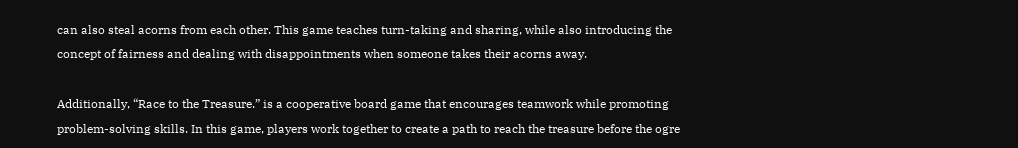can also steal acorns from each other. This game teaches turn-taking and sharing, while also introducing the concept of fairness and dealing with disappointments when someone takes their acorns away.

Additionally, “Race to the Treasure.” is a cooperative board game that encourages teamwork while promoting problem-solving skills. In this game, players work together to create a path to reach the treasure before the ogre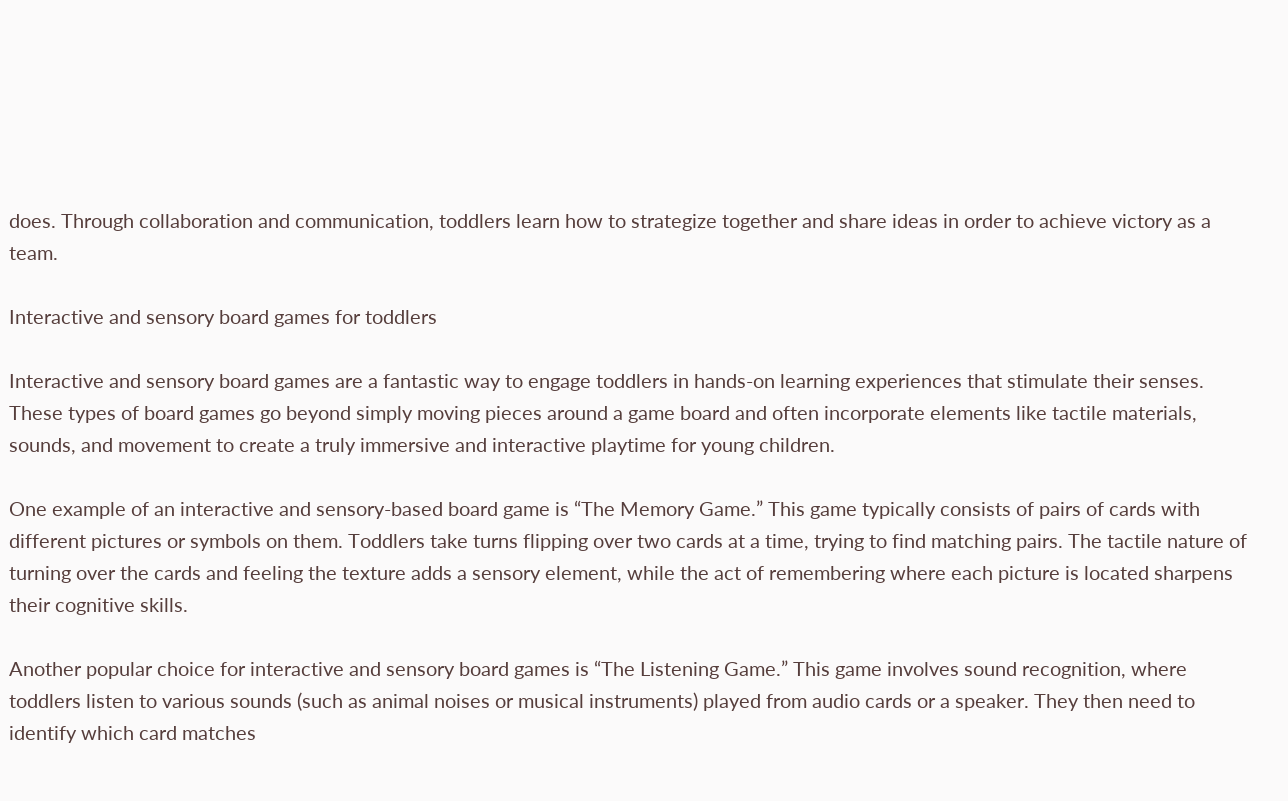does. Through collaboration and communication, toddlers learn how to strategize together and share ideas in order to achieve victory as a team.

Interactive and sensory board games for toddlers

Interactive and sensory board games are a fantastic way to engage toddlers in hands-on learning experiences that stimulate their senses. These types of board games go beyond simply moving pieces around a game board and often incorporate elements like tactile materials, sounds, and movement to create a truly immersive and interactive playtime for young children.

One example of an interactive and sensory-based board game is “The Memory Game.” This game typically consists of pairs of cards with different pictures or symbols on them. Toddlers take turns flipping over two cards at a time, trying to find matching pairs. The tactile nature of turning over the cards and feeling the texture adds a sensory element, while the act of remembering where each picture is located sharpens their cognitive skills.

Another popular choice for interactive and sensory board games is “The Listening Game.” This game involves sound recognition, where toddlers listen to various sounds (such as animal noises or musical instruments) played from audio cards or a speaker. They then need to identify which card matches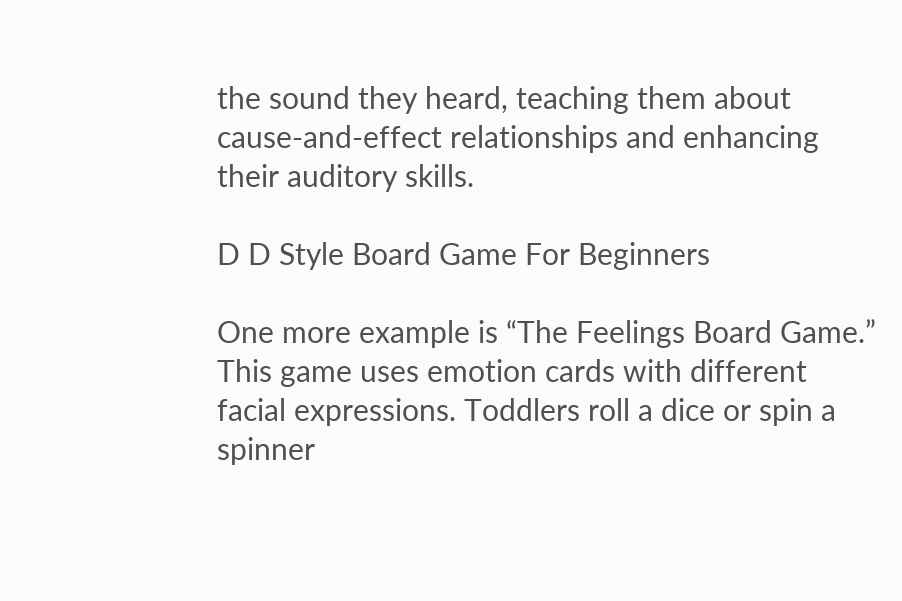the sound they heard, teaching them about cause-and-effect relationships and enhancing their auditory skills.

D D Style Board Game For Beginners

One more example is “The Feelings Board Game.” This game uses emotion cards with different facial expressions. Toddlers roll a dice or spin a spinner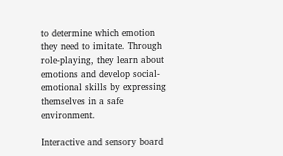to determine which emotion they need to imitate. Through role-playing, they learn about emotions and develop social-emotional skills by expressing themselves in a safe environment.

Interactive and sensory board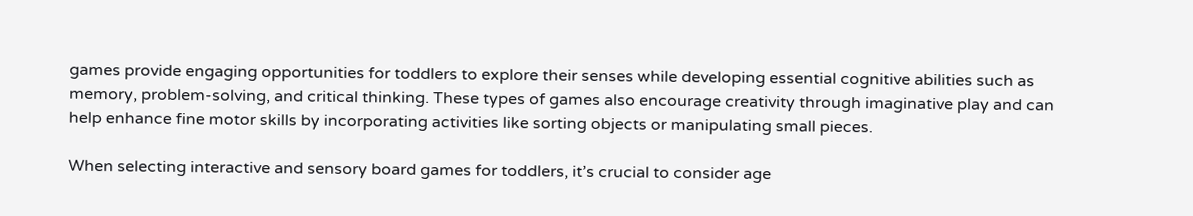games provide engaging opportunities for toddlers to explore their senses while developing essential cognitive abilities such as memory, problem-solving, and critical thinking. These types of games also encourage creativity through imaginative play and can help enhance fine motor skills by incorporating activities like sorting objects or manipulating small pieces.

When selecting interactive and sensory board games for toddlers, it’s crucial to consider age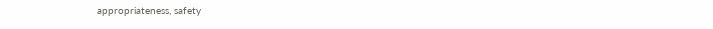appropriateness, safety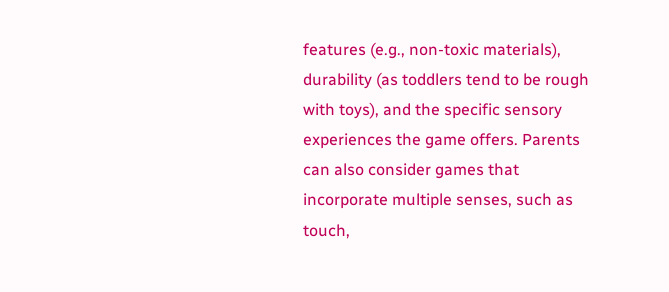features (e.g., non-toxic materials), durability (as toddlers tend to be rough with toys), and the specific sensory experiences the game offers. Parents can also consider games that incorporate multiple senses, such as touch,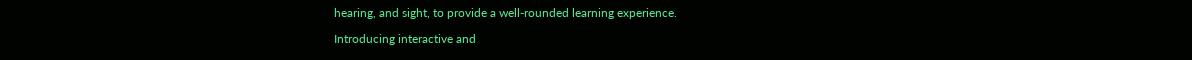hearing, and sight, to provide a well-rounded learning experience.

Introducing interactive and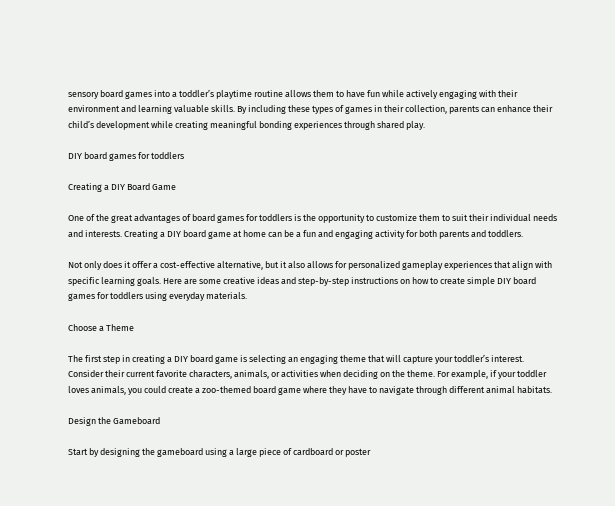sensory board games into a toddler’s playtime routine allows them to have fun while actively engaging with their environment and learning valuable skills. By including these types of games in their collection, parents can enhance their child’s development while creating meaningful bonding experiences through shared play.

DIY board games for toddlers

Creating a DIY Board Game

One of the great advantages of board games for toddlers is the opportunity to customize them to suit their individual needs and interests. Creating a DIY board game at home can be a fun and engaging activity for both parents and toddlers.

Not only does it offer a cost-effective alternative, but it also allows for personalized gameplay experiences that align with specific learning goals. Here are some creative ideas and step-by-step instructions on how to create simple DIY board games for toddlers using everyday materials.

Choose a Theme

The first step in creating a DIY board game is selecting an engaging theme that will capture your toddler’s interest. Consider their current favorite characters, animals, or activities when deciding on the theme. For example, if your toddler loves animals, you could create a zoo-themed board game where they have to navigate through different animal habitats.

Design the Gameboard

Start by designing the gameboard using a large piece of cardboard or poster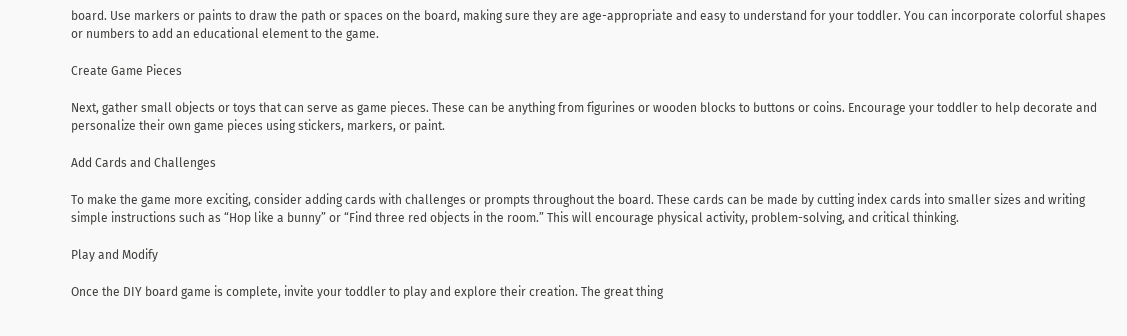board. Use markers or paints to draw the path or spaces on the board, making sure they are age-appropriate and easy to understand for your toddler. You can incorporate colorful shapes or numbers to add an educational element to the game.

Create Game Pieces

Next, gather small objects or toys that can serve as game pieces. These can be anything from figurines or wooden blocks to buttons or coins. Encourage your toddler to help decorate and personalize their own game pieces using stickers, markers, or paint.

Add Cards and Challenges

To make the game more exciting, consider adding cards with challenges or prompts throughout the board. These cards can be made by cutting index cards into smaller sizes and writing simple instructions such as “Hop like a bunny” or “Find three red objects in the room.” This will encourage physical activity, problem-solving, and critical thinking.

Play and Modify

Once the DIY board game is complete, invite your toddler to play and explore their creation. The great thing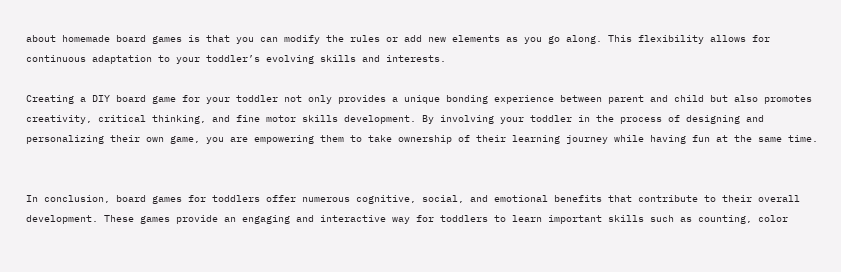about homemade board games is that you can modify the rules or add new elements as you go along. This flexibility allows for continuous adaptation to your toddler’s evolving skills and interests.

Creating a DIY board game for your toddler not only provides a unique bonding experience between parent and child but also promotes creativity, critical thinking, and fine motor skills development. By involving your toddler in the process of designing and personalizing their own game, you are empowering them to take ownership of their learning journey while having fun at the same time.


In conclusion, board games for toddlers offer numerous cognitive, social, and emotional benefits that contribute to their overall development. These games provide an engaging and interactive way for toddlers to learn important skills such as counting, color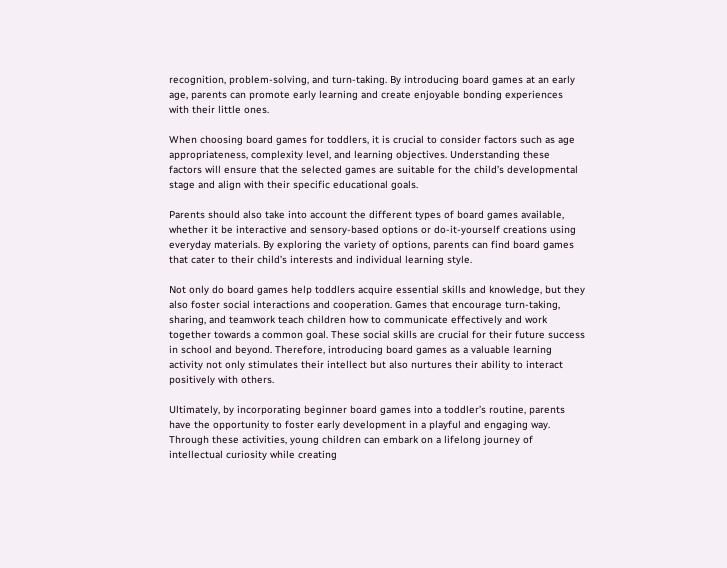recognition, problem-solving, and turn-taking. By introducing board games at an early age, parents can promote early learning and create enjoyable bonding experiences with their little ones.

When choosing board games for toddlers, it is crucial to consider factors such as age appropriateness, complexity level, and learning objectives. Understanding these factors will ensure that the selected games are suitable for the child’s developmental stage and align with their specific educational goals.

Parents should also take into account the different types of board games available, whether it be interactive and sensory-based options or do-it-yourself creations using everyday materials. By exploring the variety of options, parents can find board games that cater to their child’s interests and individual learning style.

Not only do board games help toddlers acquire essential skills and knowledge, but they also foster social interactions and cooperation. Games that encourage turn-taking, sharing, and teamwork teach children how to communicate effectively and work together towards a common goal. These social skills are crucial for their future success in school and beyond. Therefore, introducing board games as a valuable learning activity not only stimulates their intellect but also nurtures their ability to interact positively with others.

Ultimately, by incorporating beginner board games into a toddler’s routine, parents have the opportunity to foster early development in a playful and engaging way. Through these activities, young children can embark on a lifelong journey of intellectual curiosity while creating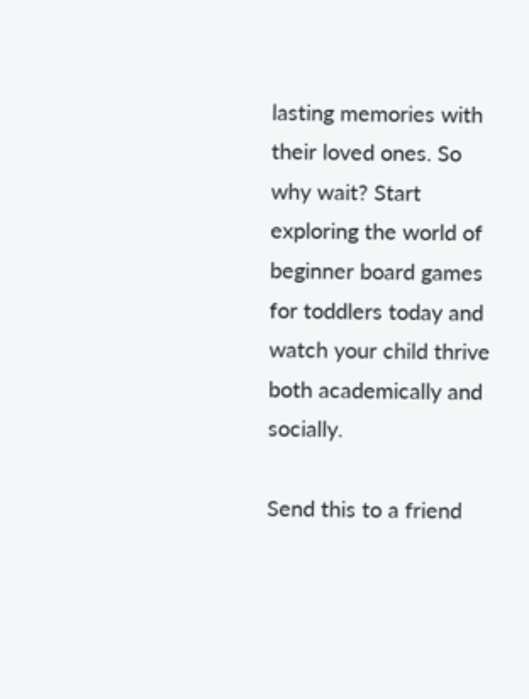lasting memories with their loved ones. So why wait? Start exploring the world of beginner board games for toddlers today and watch your child thrive both academically and socially.

Send this to a friend